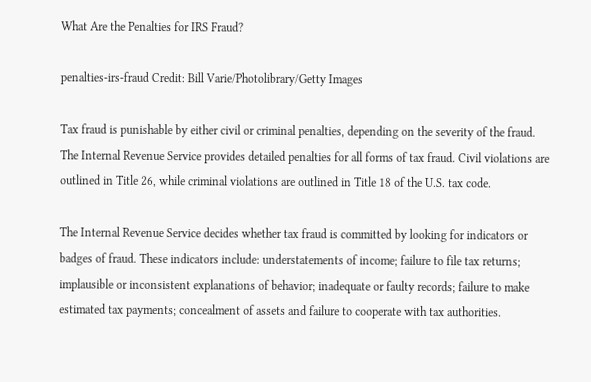What Are the Penalties for IRS Fraud?

penalties-irs-fraud Credit: Bill Varie/Photolibrary/Getty Images

Tax fraud is punishable by either civil or criminal penalties, depending on the severity of the fraud. The Internal Revenue Service provides detailed penalties for all forms of tax fraud. Civil violations are outlined in Title 26, while criminal violations are outlined in Title 18 of the U.S. tax code.

The Internal Revenue Service decides whether tax fraud is committed by looking for indicators or badges of fraud. These indicators include: understatements of income; failure to file tax returns; implausible or inconsistent explanations of behavior; inadequate or faulty records; failure to make estimated tax payments; concealment of assets and failure to cooperate with tax authorities.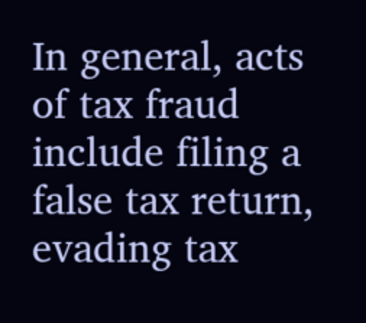In general, acts of tax fraud include filing a false tax return, evading tax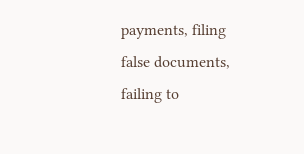payments, filing false documents, failing to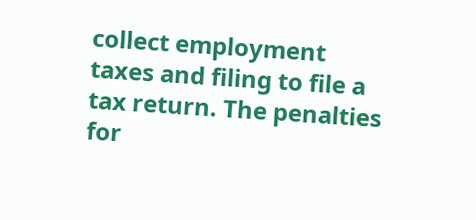collect employment taxes and filing to file a tax return. The penalties for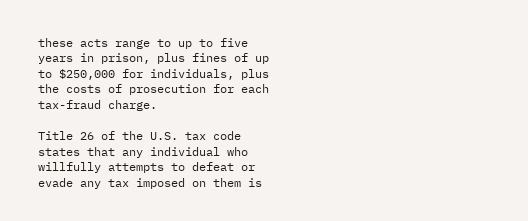these acts range to up to five years in prison, plus fines of up to $250,000 for individuals, plus the costs of prosecution for each tax-fraud charge.

Title 26 of the U.S. tax code states that any individual who willfully attempts to defeat or evade any tax imposed on them is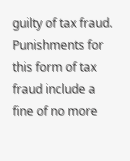guilty of tax fraud. Punishments for this form of tax fraud include a fine of no more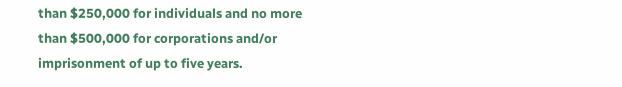than $250,000 for individuals and no more than $500,000 for corporations and/or imprisonment of up to five years.